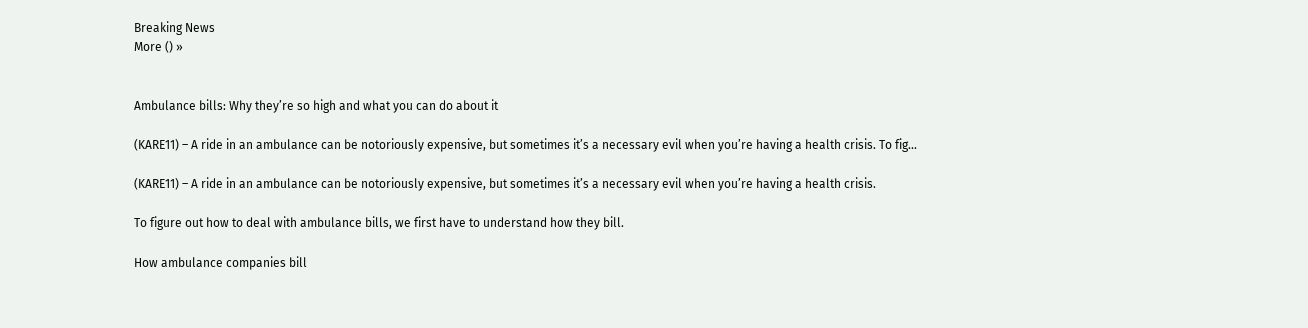Breaking News
More () »


Ambulance bills: Why they’re so high and what you can do about it

(KARE11) – A ride in an ambulance can be notoriously expensive, but sometimes it’s a necessary evil when you’re having a health crisis. To fig...

(KARE11) – A ride in an ambulance can be notoriously expensive, but sometimes it’s a necessary evil when you’re having a health crisis.

To figure out how to deal with ambulance bills, we first have to understand how they bill.

How ambulance companies bill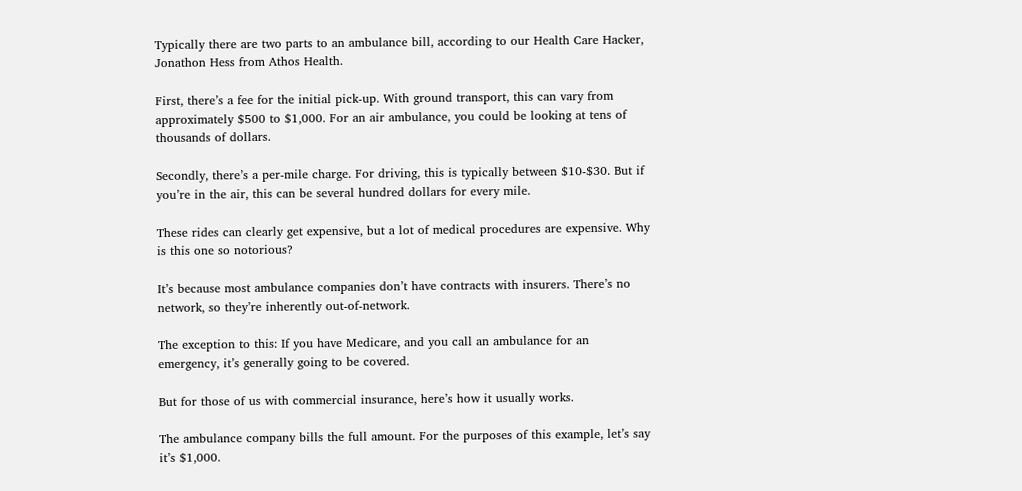Typically there are two parts to an ambulance bill, according to our Health Care Hacker, Jonathon Hess from Athos Health.

First, there’s a fee for the initial pick-up. With ground transport, this can vary from approximately $500 to $1,000. For an air ambulance, you could be looking at tens of thousands of dollars.

Secondly, there’s a per-mile charge. For driving, this is typically between $10-$30. But if you’re in the air, this can be several hundred dollars for every mile.

These rides can clearly get expensive, but a lot of medical procedures are expensive. Why is this one so notorious?

It’s because most ambulance companies don’t have contracts with insurers. There’s no network, so they’re inherently out-of-network.

The exception to this: If you have Medicare, and you call an ambulance for an emergency, it’s generally going to be covered.

But for those of us with commercial insurance, here’s how it usually works.

The ambulance company bills the full amount. For the purposes of this example, let’s say it’s $1,000.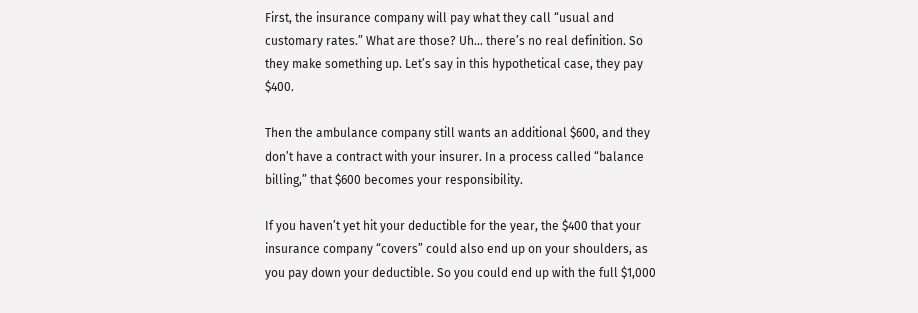First, the insurance company will pay what they call “usual and customary rates.” What are those? Uh… there’s no real definition. So they make something up. Let’s say in this hypothetical case, they pay $400.

Then the ambulance company still wants an additional $600, and they don’t have a contract with your insurer. In a process called “balance billing,” that $600 becomes your responsibility.

If you haven’t yet hit your deductible for the year, the $400 that your insurance company “covers” could also end up on your shoulders, as you pay down your deductible. So you could end up with the full $1,000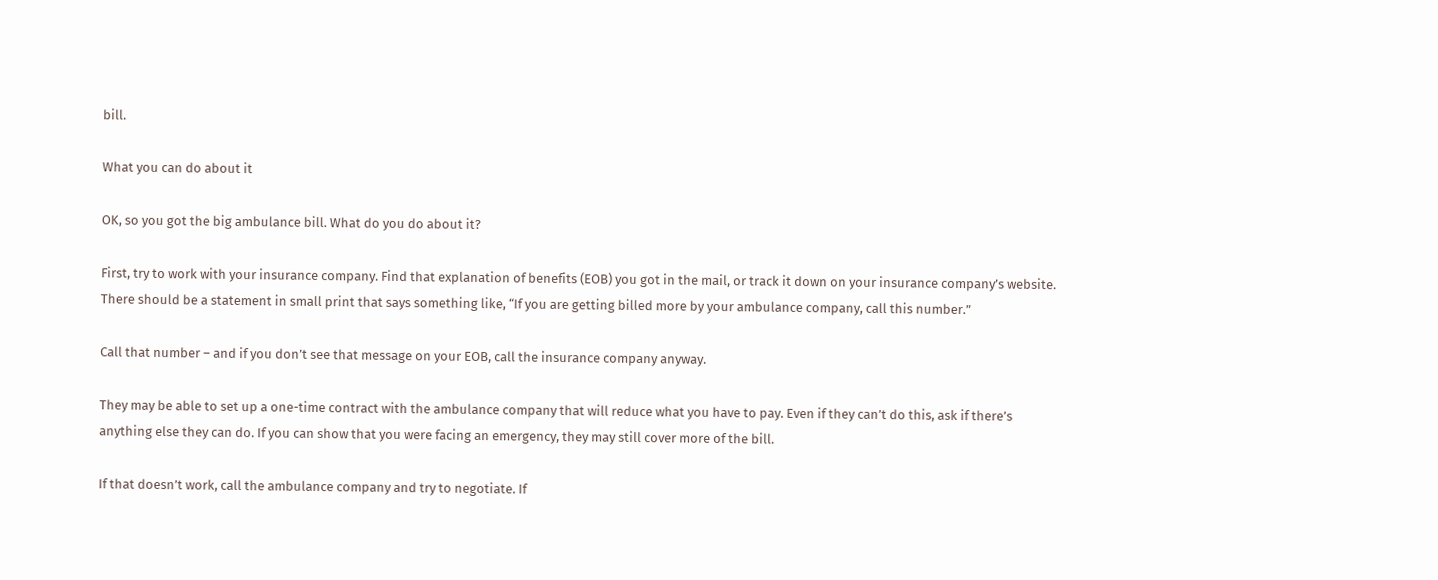bill.

What you can do about it

OK, so you got the big ambulance bill. What do you do about it?

First, try to work with your insurance company. Find that explanation of benefits (EOB) you got in the mail, or track it down on your insurance company’s website. There should be a statement in small print that says something like, “If you are getting billed more by your ambulance company, call this number.”

Call that number – and if you don’t see that message on your EOB, call the insurance company anyway.

They may be able to set up a one-time contract with the ambulance company that will reduce what you have to pay. Even if they can’t do this, ask if there’s anything else they can do. If you can show that you were facing an emergency, they may still cover more of the bill.

If that doesn’t work, call the ambulance company and try to negotiate. If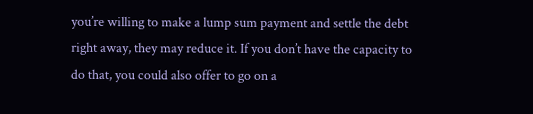you’re willing to make a lump sum payment and settle the debt right away, they may reduce it. If you don’t have the capacity to do that, you could also offer to go on a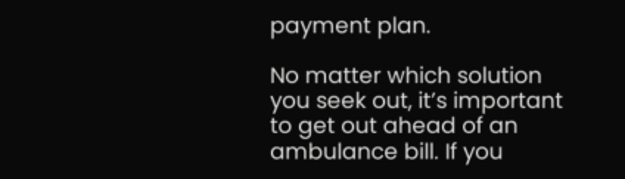payment plan.

No matter which solution you seek out, it’s important to get out ahead of an ambulance bill. If you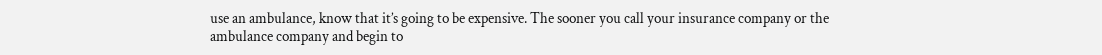use an ambulance, know that it’s going to be expensive. The sooner you call your insurance company or the ambulance company and begin to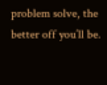problem solve, the better off you’ll be.